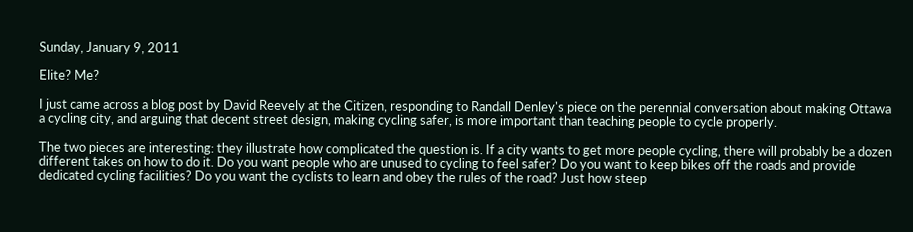Sunday, January 9, 2011

Elite? Me?

I just came across a blog post by David Reevely at the Citizen, responding to Randall Denley's piece on the perennial conversation about making Ottawa a cycling city, and arguing that decent street design, making cycling safer, is more important than teaching people to cycle properly.

The two pieces are interesting: they illustrate how complicated the question is. If a city wants to get more people cycling, there will probably be a dozen different takes on how to do it. Do you want people who are unused to cycling to feel safer? Do you want to keep bikes off the roads and provide dedicated cycling facilities? Do you want the cyclists to learn and obey the rules of the road? Just how steep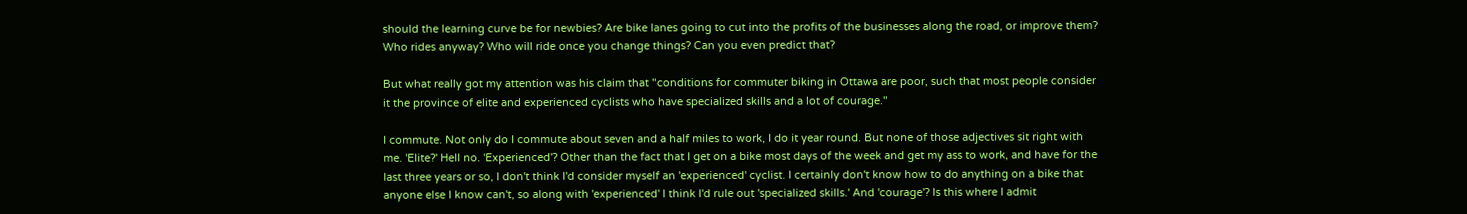should the learning curve be for newbies? Are bike lanes going to cut into the profits of the businesses along the road, or improve them? Who rides anyway? Who will ride once you change things? Can you even predict that?

But what really got my attention was his claim that "conditions for commuter biking in Ottawa are poor, such that most people consider it the province of elite and experienced cyclists who have specialized skills and a lot of courage."

I commute. Not only do I commute about seven and a half miles to work, I do it year round. But none of those adjectives sit right with me. 'Elite?' Hell no. 'Experienced'? Other than the fact that I get on a bike most days of the week and get my ass to work, and have for the last three years or so, I don't think I'd consider myself an 'experienced' cyclist. I certainly don't know how to do anything on a bike that anyone else I know can't, so along with 'experienced' I think I'd rule out 'specialized skills.' And 'courage'? Is this where I admit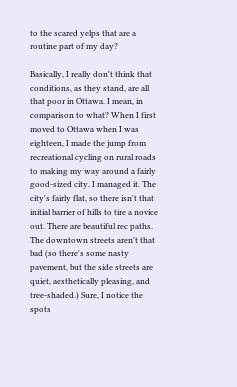to the scared yelps that are a routine part of my day?

Basically, I really don't think that conditions, as they stand, are all that poor in Ottawa. I mean, in comparison to what? When I first moved to Ottawa when I was eighteen, I made the jump from recreational cycling on rural roads to making my way around a fairly good-sized city. I managed it. The city's fairly flat, so there isn't that initial barrier of hills to tire a novice out. There are beautiful rec paths. The downtown streets aren't that bad (so there's some nasty pavement, but the side streets are quiet, aesthetically pleasing, and tree-shaded.) Sure, I notice the spots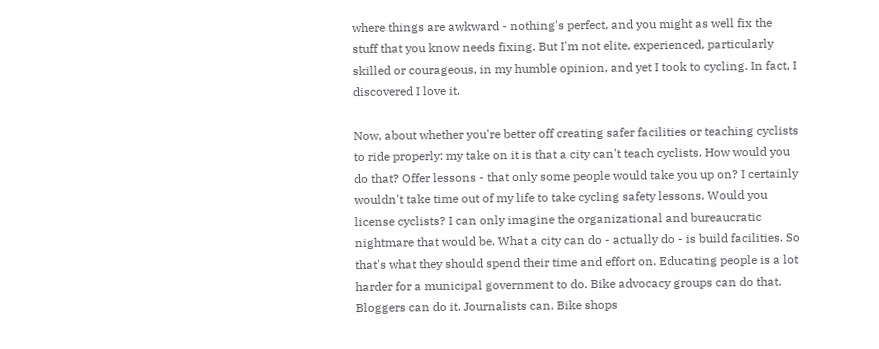where things are awkward - nothing's perfect, and you might as well fix the stuff that you know needs fixing. But I'm not elite, experienced, particularly skilled or courageous, in my humble opinion, and yet I took to cycling. In fact, I discovered I love it.

Now, about whether you're better off creating safer facilities or teaching cyclists to ride properly: my take on it is that a city can't teach cyclists. How would you do that? Offer lessons - that only some people would take you up on? I certainly wouldn't take time out of my life to take cycling safety lessons. Would you license cyclists? I can only imagine the organizational and bureaucratic nightmare that would be. What a city can do - actually do - is build facilities. So that's what they should spend their time and effort on. Educating people is a lot harder for a municipal government to do. Bike advocacy groups can do that. Bloggers can do it. Journalists can. Bike shops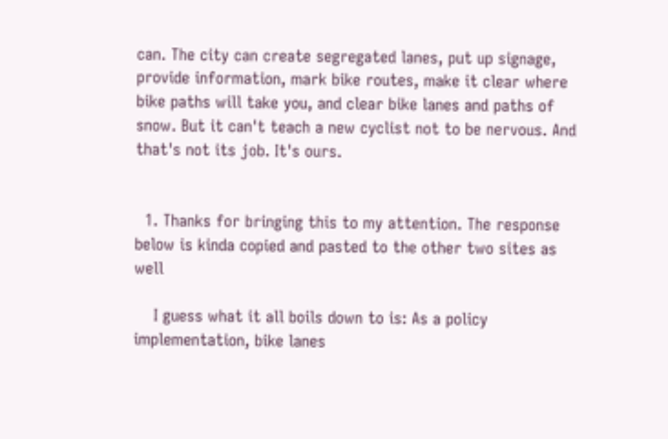can. The city can create segregated lanes, put up signage, provide information, mark bike routes, make it clear where bike paths will take you, and clear bike lanes and paths of snow. But it can't teach a new cyclist not to be nervous. And that's not its job. It's ours.


  1. Thanks for bringing this to my attention. The response below is kinda copied and pasted to the other two sites as well

    I guess what it all boils down to is: As a policy implementation, bike lanes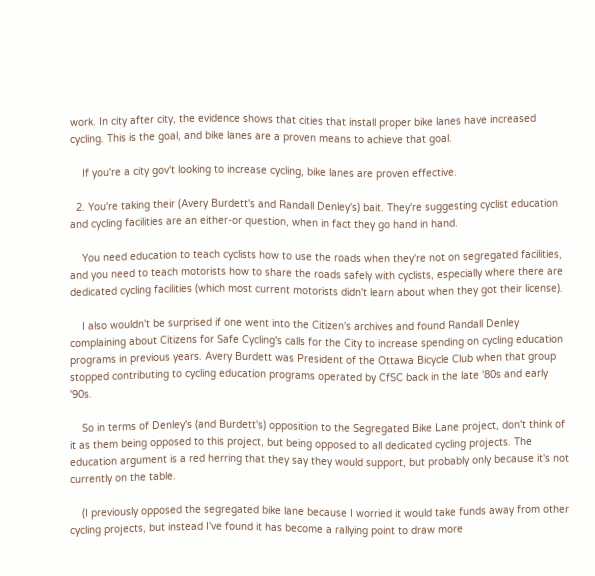work. In city after city, the evidence shows that cities that install proper bike lanes have increased cycling. This is the goal, and bike lanes are a proven means to achieve that goal.

    If you're a city gov't looking to increase cycling, bike lanes are proven effective.

  2. You're taking their (Avery Burdett's and Randall Denley's) bait. They're suggesting cyclist education and cycling facilities are an either-or question, when in fact they go hand in hand.

    You need education to teach cyclists how to use the roads when they're not on segregated facilities, and you need to teach motorists how to share the roads safely with cyclists, especially where there are dedicated cycling facilities (which most current motorists didn't learn about when they got their license).

    I also wouldn't be surprised if one went into the Citizen's archives and found Randall Denley complaining about Citizens for Safe Cycling's calls for the City to increase spending on cycling education programs in previous years. Avery Burdett was President of the Ottawa Bicycle Club when that group stopped contributing to cycling education programs operated by CfSC back in the late '80s and early '90s.

    So in terms of Denley's (and Burdett's) opposition to the Segregated Bike Lane project, don't think of it as them being opposed to this project, but being opposed to all dedicated cycling projects. The education argument is a red herring that they say they would support, but probably only because it's not currently on the table.

    (I previously opposed the segregated bike lane because I worried it would take funds away from other cycling projects, but instead I've found it has become a rallying point to draw more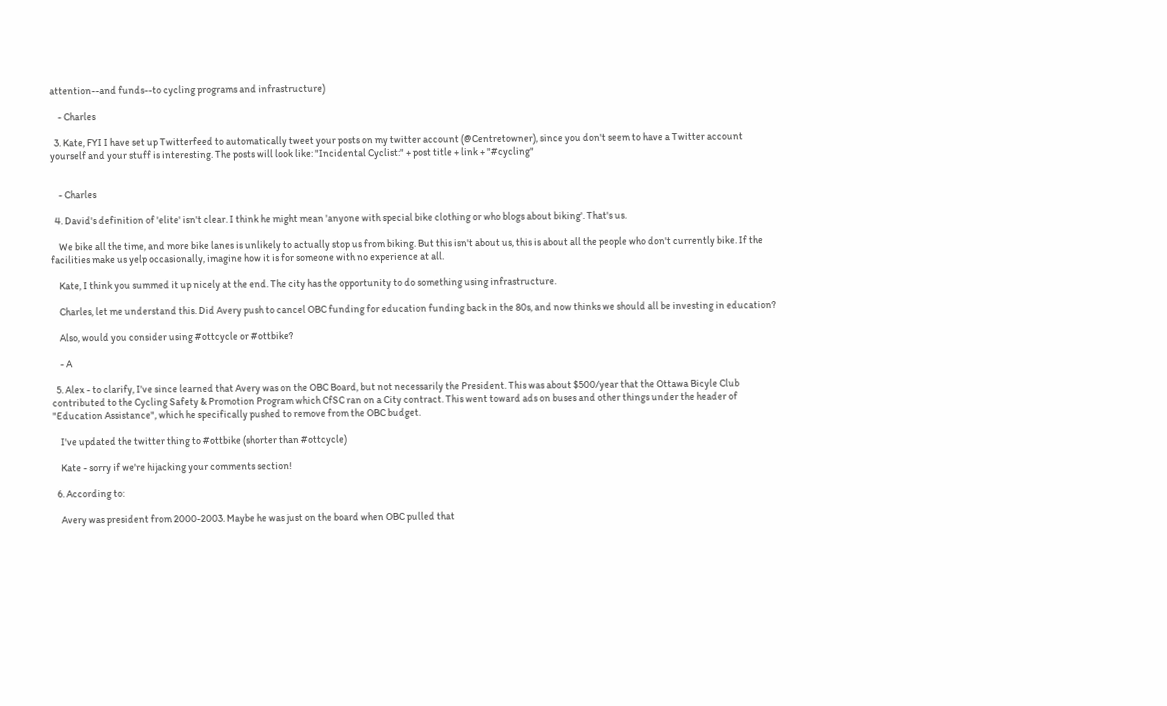attention--and funds--to cycling programs and infrastructure)

    - Charles

  3. Kate, FYI I have set up Twitterfeed to automatically tweet your posts on my twitter account (@Centretowner), since you don't seem to have a Twitter account yourself and your stuff is interesting. The posts will look like: "Incidental Cyclist:" + post title + link + "#cycling"


    - Charles

  4. David's definition of 'elite' isn't clear. I think he might mean 'anyone with special bike clothing or who blogs about biking'. That's us.

    We bike all the time, and more bike lanes is unlikely to actually stop us from biking. But this isn't about us, this is about all the people who don't currently bike. If the facilities make us yelp occasionally, imagine how it is for someone with no experience at all.

    Kate, I think you summed it up nicely at the end. The city has the opportunity to do something using infrastructure.

    Charles, let me understand this. Did Avery push to cancel OBC funding for education funding back in the 80s, and now thinks we should all be investing in education?

    Also, would you consider using #ottcycle or #ottbike?

    - A

  5. Alex - to clarify, I've since learned that Avery was on the OBC Board, but not necessarily the President. This was about $500/year that the Ottawa Bicyle Club contributed to the Cycling Safety & Promotion Program which CfSC ran on a City contract. This went toward ads on buses and other things under the header of "Education Assistance", which he specifically pushed to remove from the OBC budget.

    I've updated the twitter thing to #ottbike (shorter than #ottcycle)

    Kate - sorry if we're hijacking your comments section!

  6. According to:

    Avery was president from 2000-2003. Maybe he was just on the board when OBC pulled that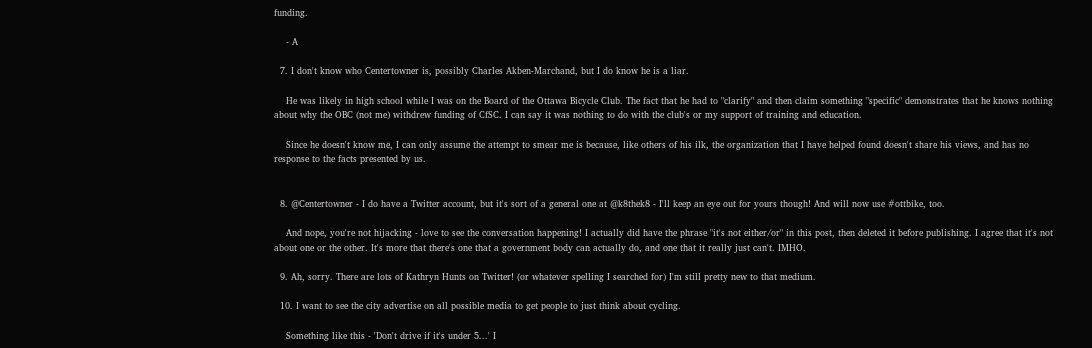funding.

    - A

  7. I don't know who Centertowner is, possibly Charles Akben-Marchand, but I do know he is a liar.

    He was likely in high school while I was on the Board of the Ottawa Bicycle Club. The fact that he had to "clarify" and then claim something "specific" demonstrates that he knows nothing about why the OBC (not me) withdrew funding of CfSC. I can say it was nothing to do with the club's or my support of training and education.

    Since he doesn't know me, I can only assume the attempt to smear me is because, like others of his ilk, the organization that I have helped found doesn't share his views, and has no response to the facts presented by us.


  8. @Centertowner - I do have a Twitter account, but it's sort of a general one at @k8thek8 - I'll keep an eye out for yours though! And will now use #ottbike, too.

    And nope, you're not hijacking - love to see the conversation happening! I actually did have the phrase "it's not either/or" in this post, then deleted it before publishing. I agree that it's not about one or the other. It's more that there's one that a government body can actually do, and one that it really just can't. IMHO.

  9. Ah, sorry. There are lots of Kathryn Hunts on Twitter! (or whatever spelling I searched for) I'm still pretty new to that medium.

  10. I want to see the city advertise on all possible media to get people to just think about cycling.

    Something like this - 'Don't drive if it's under 5...' I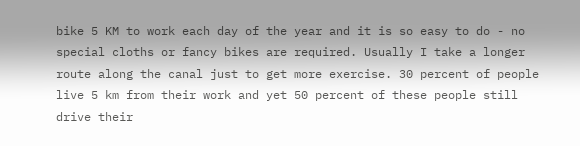bike 5 KM to work each day of the year and it is so easy to do - no special cloths or fancy bikes are required. Usually I take a longer route along the canal just to get more exercise. 30 percent of people live 5 km from their work and yet 50 percent of these people still drive their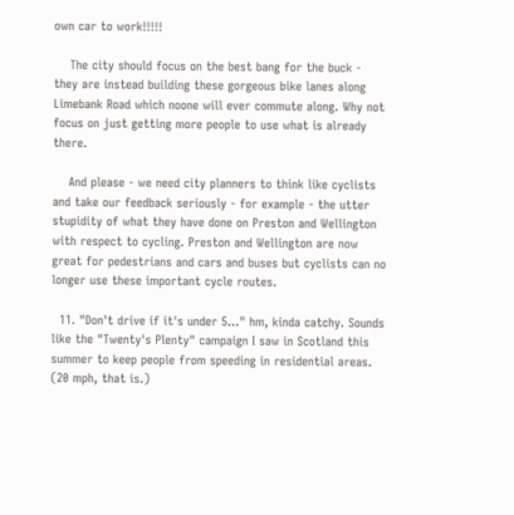own car to work!!!!!

    The city should focus on the best bang for the buck - they are instead building these gorgeous bike lanes along Limebank Road which noone will ever commute along. Why not focus on just getting more people to use what is already there.

    And please - we need city planners to think like cyclists and take our feedback seriously - for example - the utter stupidity of what they have done on Preston and Wellington with respect to cycling. Preston and Wellington are now great for pedestrians and cars and buses but cyclists can no longer use these important cycle routes.

  11. "Don't drive if it's under 5..." hm, kinda catchy. Sounds like the "Twenty's Plenty" campaign I saw in Scotland this summer to keep people from speeding in residential areas. (20 mph, that is.)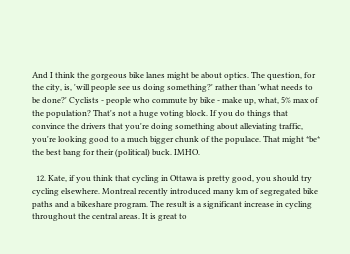And I think the gorgeous bike lanes might be about optics. The question, for the city, is, 'will people see us doing something?' rather than 'what needs to be done?' Cyclists - people who commute by bike - make up, what, 5% max of the population? That's not a huge voting block. If you do things that convince the drivers that you're doing something about alleviating traffic, you're looking good to a much bigger chunk of the populace. That might *be* the best bang for their (political) buck. IMHO.

  12. Kate, if you think that cycling in Ottawa is pretty good, you should try cycling elsewhere. Montreal recently introduced many km of segregated bike paths and a bikeshare program. The result is a significant increase in cycling throughout the central areas. It is great to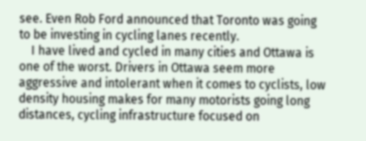see. Even Rob Ford announced that Toronto was going to be investing in cycling lanes recently.
    I have lived and cycled in many cities and Ottawa is one of the worst. Drivers in Ottawa seem more aggressive and intolerant when it comes to cyclists, low density housing makes for many motorists going long distances, cycling infrastructure focused on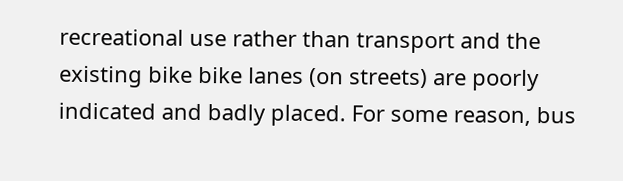recreational use rather than transport and the existing bike bike lanes (on streets) are poorly indicated and badly placed. For some reason, bus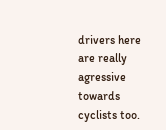drivers here are really agressive towards cyclists too.